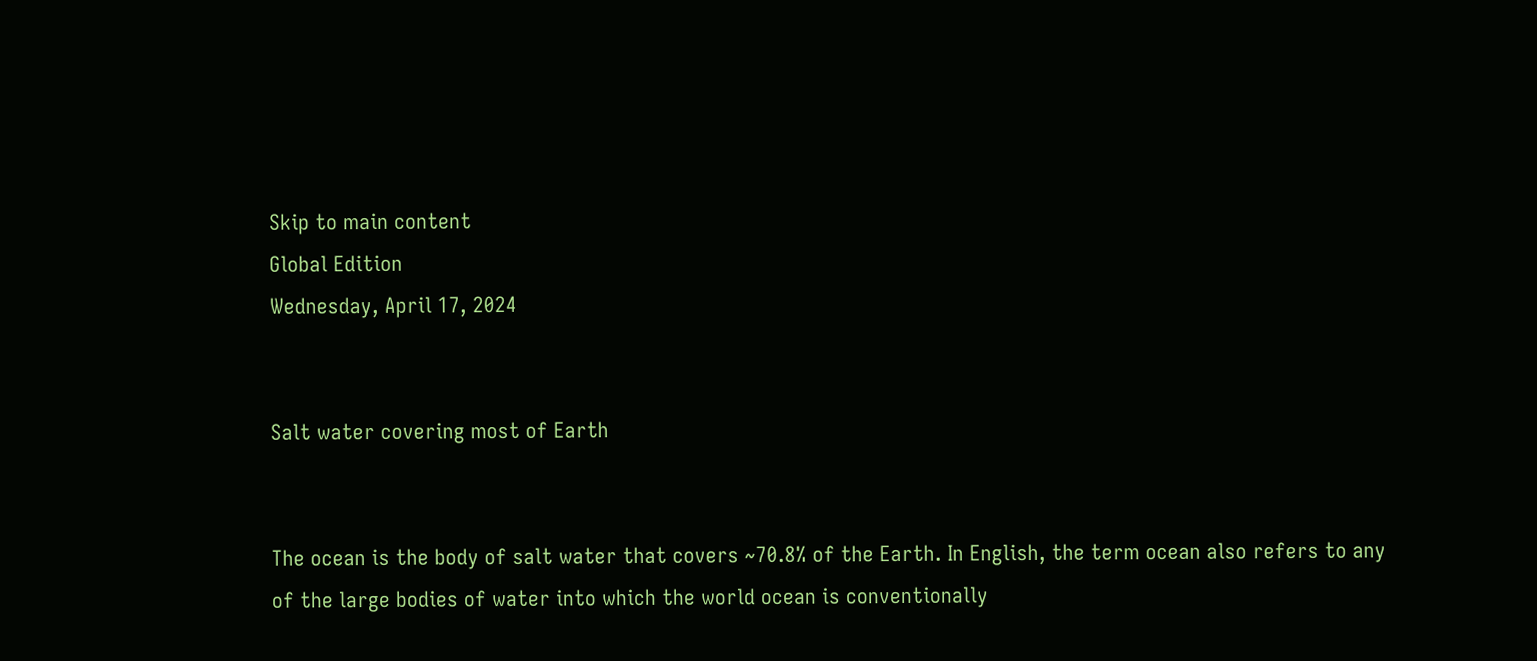Skip to main content
Global Edition
Wednesday, April 17, 2024


Salt water covering most of Earth


The ocean is the body of salt water that covers ~70.8% of the Earth. In English, the term ocean also refers to any of the large bodies of water into which the world ocean is conventionally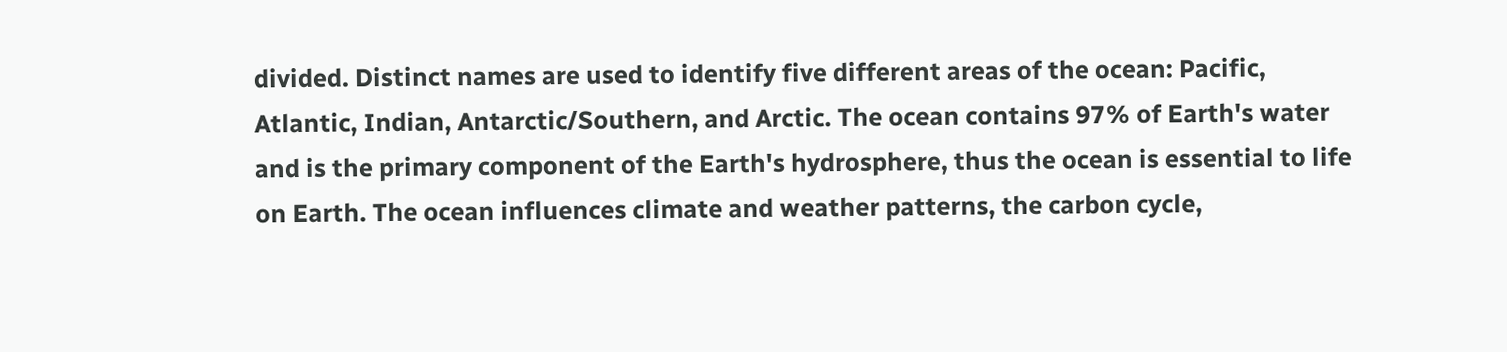divided. Distinct names are used to identify five different areas of the ocean: Pacific, Atlantic, Indian, Antarctic/Southern, and Arctic. The ocean contains 97% of Earth's water and is the primary component of the Earth's hydrosphere, thus the ocean is essential to life on Earth. The ocean influences climate and weather patterns, the carbon cycle,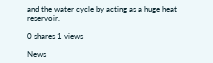and the water cycle by acting as a huge heat reservoir.

0 shares 1 views

News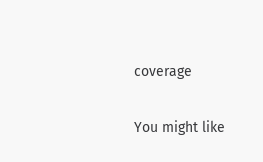coverage

You might like